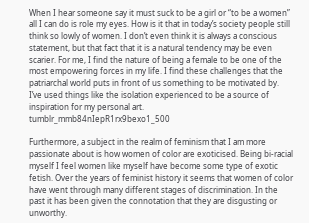When I hear someone say it must suck to be a girl or “to be a women” all I can do is role my eyes. How is it that in today’s society people still think so lowly of women. I don’t even think it is always a conscious statement, but that fact that it is a natural tendency may be even scarier. For me, I find the nature of being a female to be one of the most empowering forces in my life. I find these challenges that the patriarchal world puts in front of us something to be motivated by. I’ve used things like the isolation experienced to be a source of inspiration for my personal art.                             tumblr_mmb84nIepR1rx9bexo1_500

Furthermore, a subject in the realm of feminism that I am more passionate about is how women of color are exoticised. Being bi-racial myself I feel women like myself have become some type of exotic fetish. Over the years of feminist history it seems that women of color have went through many different stages of discrimination. In the past it has been given the connotation that they are disgusting or unworthy.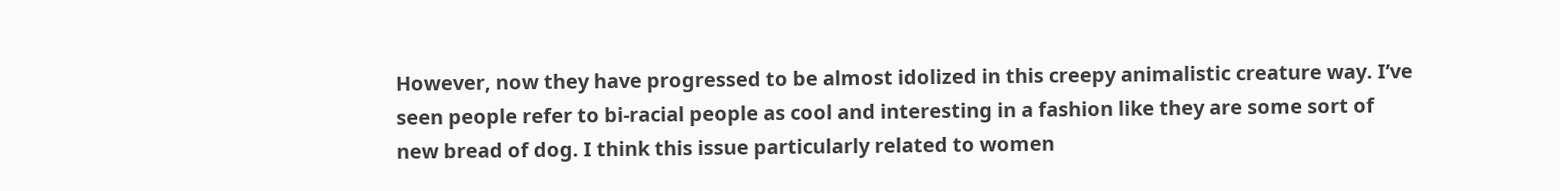However, now they have progressed to be almost idolized in this creepy animalistic creature way. I’ve seen people refer to bi-racial people as cool and interesting in a fashion like they are some sort of new bread of dog. I think this issue particularly related to women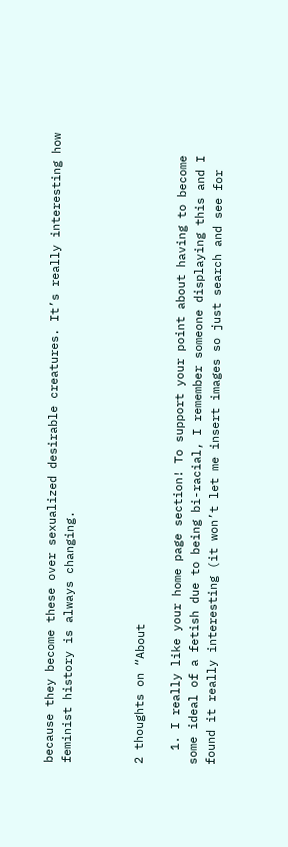because they become these over sexualized desirable creatures. It’s really interesting how feminist history is always changing.



2 thoughts on “About

  1. I really like your home page section! To support your point about having to become some ideal of a fetish due to being bi-racial, I remember someone displaying this and I found it really interesting (it won’t let me insert images so just search and see for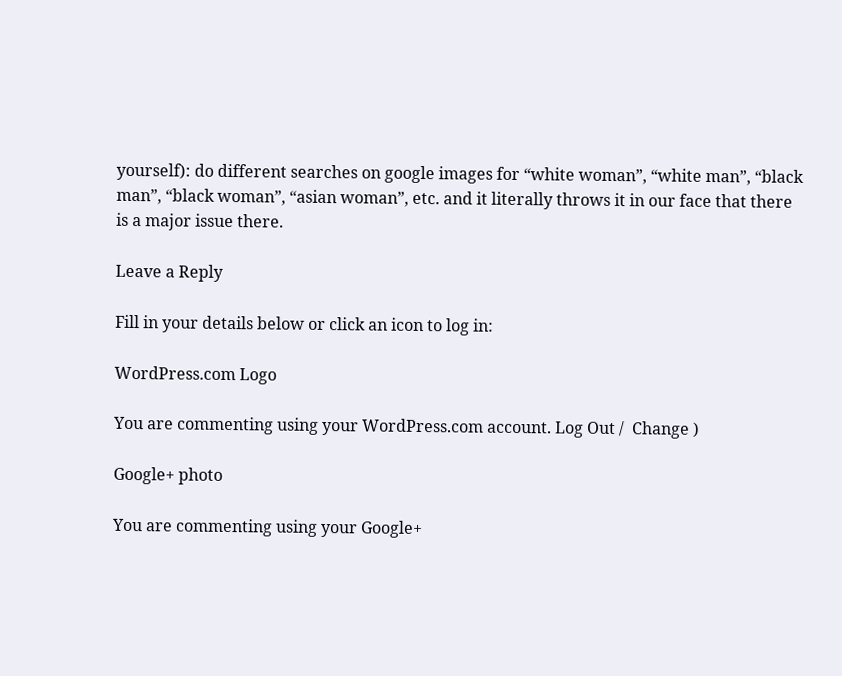yourself): do different searches on google images for “white woman”, “white man”, “black man”, “black woman”, “asian woman”, etc. and it literally throws it in our face that there is a major issue there.

Leave a Reply

Fill in your details below or click an icon to log in:

WordPress.com Logo

You are commenting using your WordPress.com account. Log Out /  Change )

Google+ photo

You are commenting using your Google+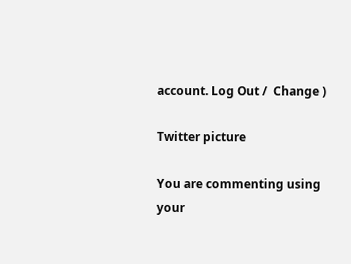account. Log Out /  Change )

Twitter picture

You are commenting using your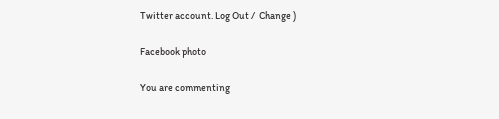Twitter account. Log Out /  Change )

Facebook photo

You are commenting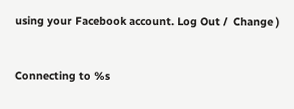using your Facebook account. Log Out /  Change )


Connecting to %s